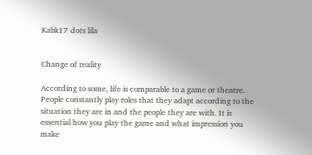Kabk17 dots lila


Change of reality

According to some, life is comparable to a game or theatre. People constantly play roles that they adapt according to the situation they are in and the people they are with. It is essential how you play the game and what impression you make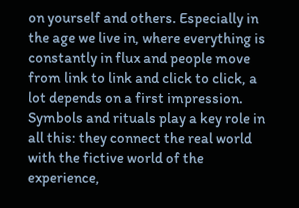on yourself and others. Especially in the age we live in, where everything is constantly in flux and people move from link to link and click to click, a lot depends on a first impression. Symbols and rituals play a key role in all this: they connect the real world with the fictive world of the experience,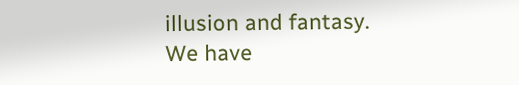illusion and fantasy. We have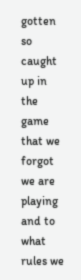gotten so caught up in the game that we forgot we are playing and to what rules we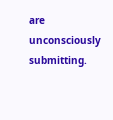are unconsciously submitting.